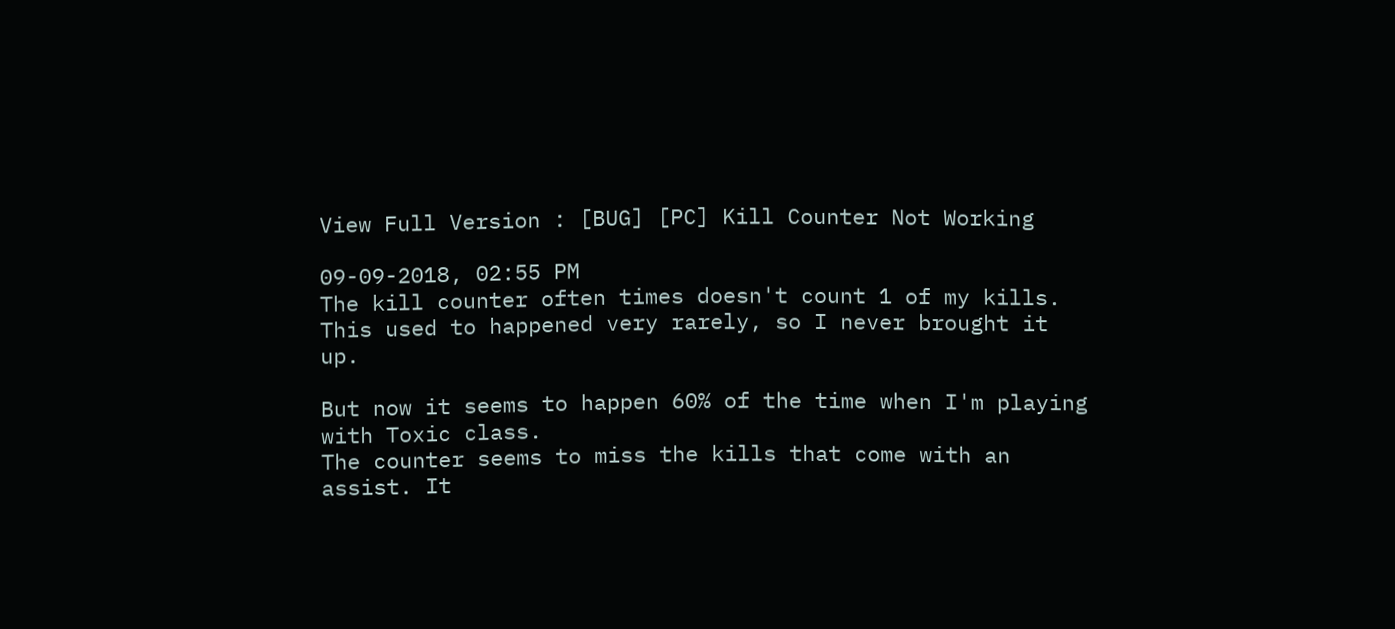View Full Version : [BUG] [PC] Kill Counter Not Working

09-09-2018, 02:55 PM
The kill counter often times doesn't count 1 of my kills.
This used to happened very rarely, so I never brought it up.

But now it seems to happen 60% of the time when I'm playing with Toxic class.
The counter seems to miss the kills that come with an assist. It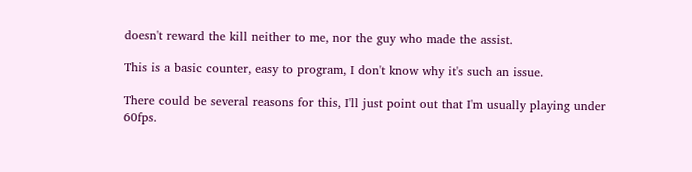doesn't reward the kill neither to me, nor the guy who made the assist.

This is a basic counter, easy to program, I don't know why it's such an issue.

There could be several reasons for this, I'll just point out that I'm usually playing under 60fps.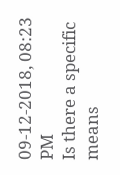09-12-2018, 08:23 PM
Is there a specific means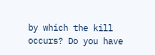by which the kill occurs? Do you have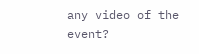any video of the event?